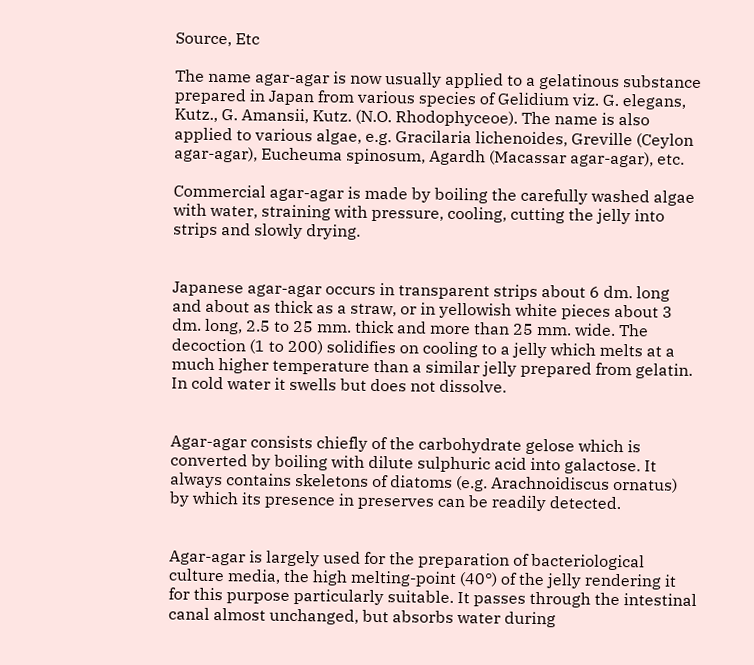Source, Etc

The name agar-agar is now usually applied to a gelatinous substance prepared in Japan from various species of Gelidium viz. G. elegans, Kutz., G. Amansii, Kutz. (N.O. Rhodophyceoe). The name is also applied to various algae, e.g. Gracilaria lichenoides, Greville (Ceylon agar-agar), Eucheuma spinosum, Agardh (Macassar agar-agar), etc.

Commercial agar-agar is made by boiling the carefully washed algae with water, straining with pressure, cooling, cutting the jelly into strips and slowly drying.


Japanese agar-agar occurs in transparent strips about 6 dm. long and about as thick as a straw, or in yellowish white pieces about 3 dm. long, 2.5 to 25 mm. thick and more than 25 mm. wide. The decoction (1 to 200) solidifies on cooling to a jelly which melts at a much higher temperature than a similar jelly prepared from gelatin. In cold water it swells but does not dissolve.


Agar-agar consists chiefly of the carbohydrate gelose which is converted by boiling with dilute sulphuric acid into galactose. It always contains skeletons of diatoms (e.g. Arachnoidiscus ornatus) by which its presence in preserves can be readily detected.


Agar-agar is largely used for the preparation of bacteriological culture media, the high melting-point (40°) of the jelly rendering it for this purpose particularly suitable. It passes through the intestinal canal almost unchanged, but absorbs water during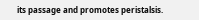its passage and promotes peristalsis.